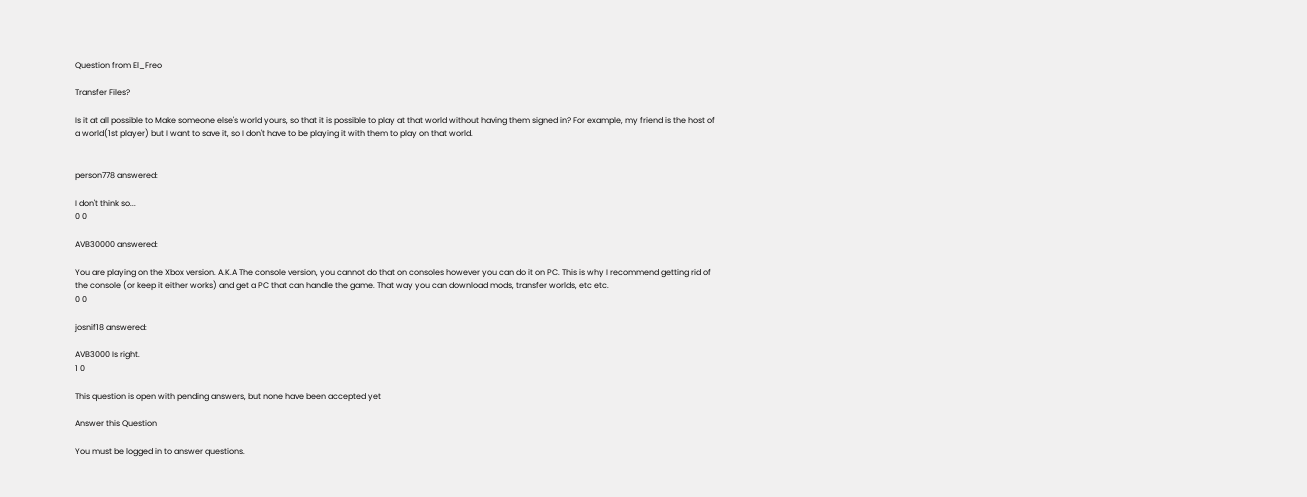Question from El_Freo

Transfer Files?

Is it at all possible to Make someone else's world yours, so that it is possible to play at that world without having them signed in? For example, my friend is the host of a world(1st player) but I want to save it, so I don't have to be playing it with them to play on that world.


person778 answered:

I don't think so...
0 0

AVB30000 answered:

You are playing on the Xbox version. A.K.A The console version, you cannot do that on consoles however you can do it on PC. This is why I recommend getting rid of the console (or keep it either works) and get a PC that can handle the game. That way you can download mods, transfer worlds, etc etc.
0 0

josnif18 answered:

AVB3000 Is right.
1 0

This question is open with pending answers, but none have been accepted yet

Answer this Question

You must be logged in to answer questions.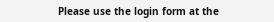Please use the login form at the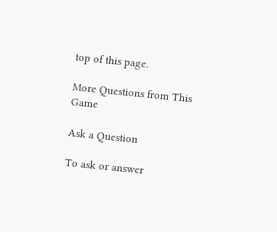top of this page.

More Questions from This Game

Ask a Question

To ask or answer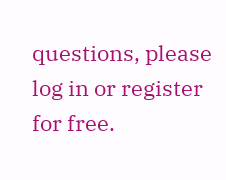questions, please log in or register for free.